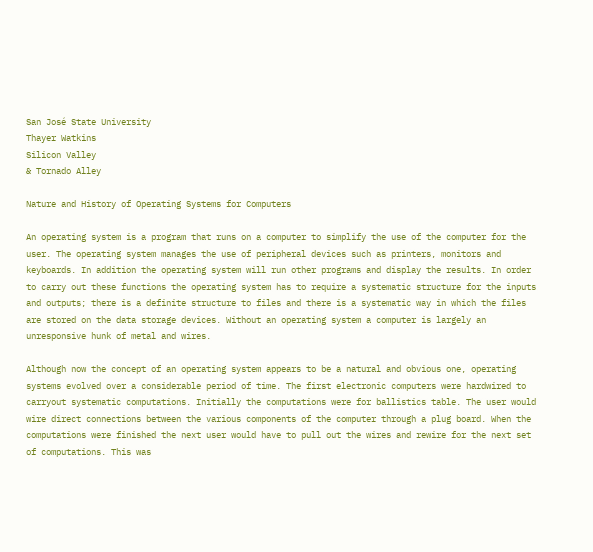San José State University
Thayer Watkins
Silicon Valley
& Tornado Alley

Nature and History of Operating Systems for Computers

An operating system is a program that runs on a computer to simplify the use of the computer for the user. The operating system manages the use of peripheral devices such as printers, monitors and keyboards. In addition the operating system will run other programs and display the results. In order to carry out these functions the operating system has to require a systematic structure for the inputs and outputs; there is a definite structure to files and there is a systematic way in which the files are stored on the data storage devices. Without an operating system a computer is largely an unresponsive hunk of metal and wires.

Although now the concept of an operating system appears to be a natural and obvious one, operating systems evolved over a considerable period of time. The first electronic computers were hardwired to carryout systematic computations. Initially the computations were for ballistics table. The user would wire direct connections between the various components of the computer through a plug board. When the computations were finished the next user would have to pull out the wires and rewire for the next set of computations. This was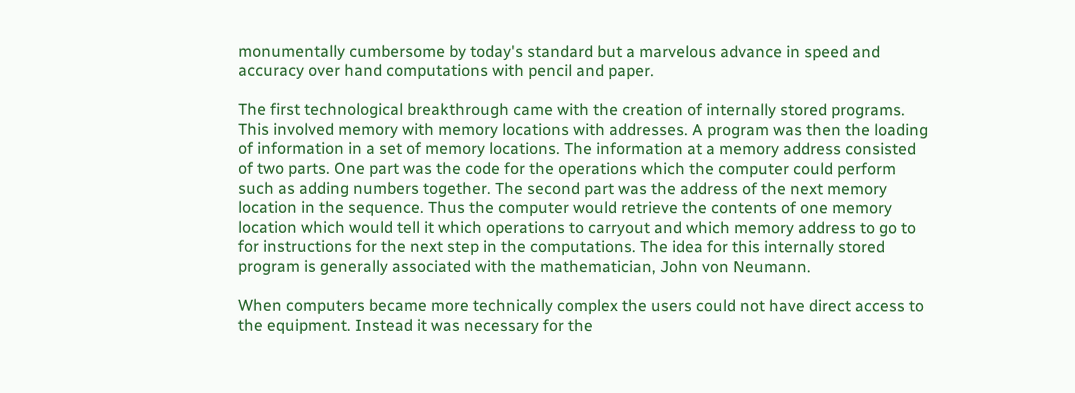monumentally cumbersome by today's standard but a marvelous advance in speed and accuracy over hand computations with pencil and paper.

The first technological breakthrough came with the creation of internally stored programs. This involved memory with memory locations with addresses. A program was then the loading of information in a set of memory locations. The information at a memory address consisted of two parts. One part was the code for the operations which the computer could perform such as adding numbers together. The second part was the address of the next memory location in the sequence. Thus the computer would retrieve the contents of one memory location which would tell it which operations to carryout and which memory address to go to for instructions for the next step in the computations. The idea for this internally stored program is generally associated with the mathematician, John von Neumann.

When computers became more technically complex the users could not have direct access to the equipment. Instead it was necessary for the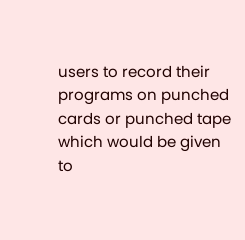users to record their programs on punched cards or punched tape which would be given to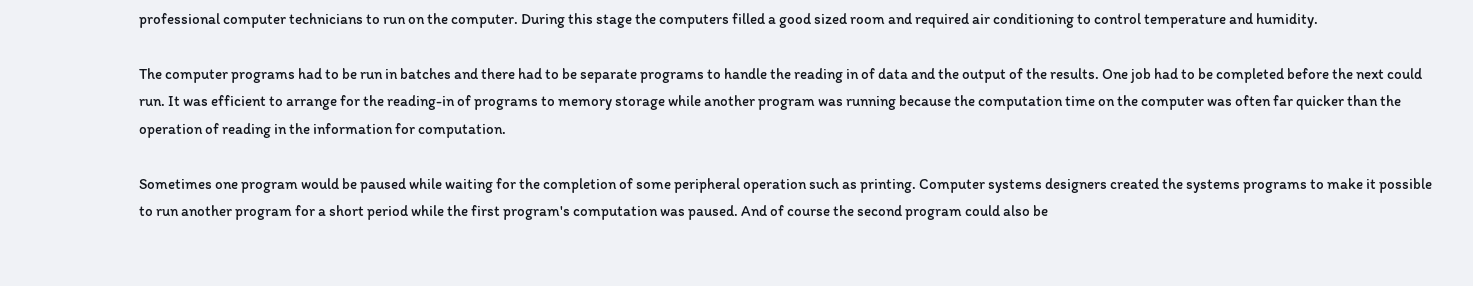professional computer technicians to run on the computer. During this stage the computers filled a good sized room and required air conditioning to control temperature and humidity.

The computer programs had to be run in batches and there had to be separate programs to handle the reading in of data and the output of the results. One job had to be completed before the next could run. It was efficient to arrange for the reading-in of programs to memory storage while another program was running because the computation time on the computer was often far quicker than the operation of reading in the information for computation.

Sometimes one program would be paused while waiting for the completion of some peripheral operation such as printing. Computer systems designers created the systems programs to make it possible to run another program for a short period while the first program's computation was paused. And of course the second program could also be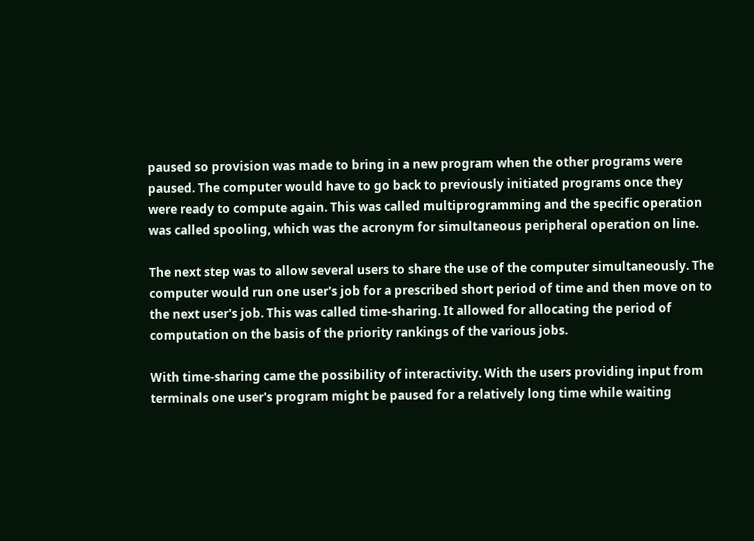paused so provision was made to bring in a new program when the other programs were paused. The computer would have to go back to previously initiated programs once they were ready to compute again. This was called multiprogramming and the specific operation was called spooling, which was the acronym for simultaneous peripheral operation on line.

The next step was to allow several users to share the use of the computer simultaneously. The computer would run one user's job for a prescribed short period of time and then move on to the next user's job. This was called time-sharing. It allowed for allocating the period of computation on the basis of the priority rankings of the various jobs.

With time-sharing came the possibility of interactivity. With the users providing input from terminals one user's program might be paused for a relatively long time while waiting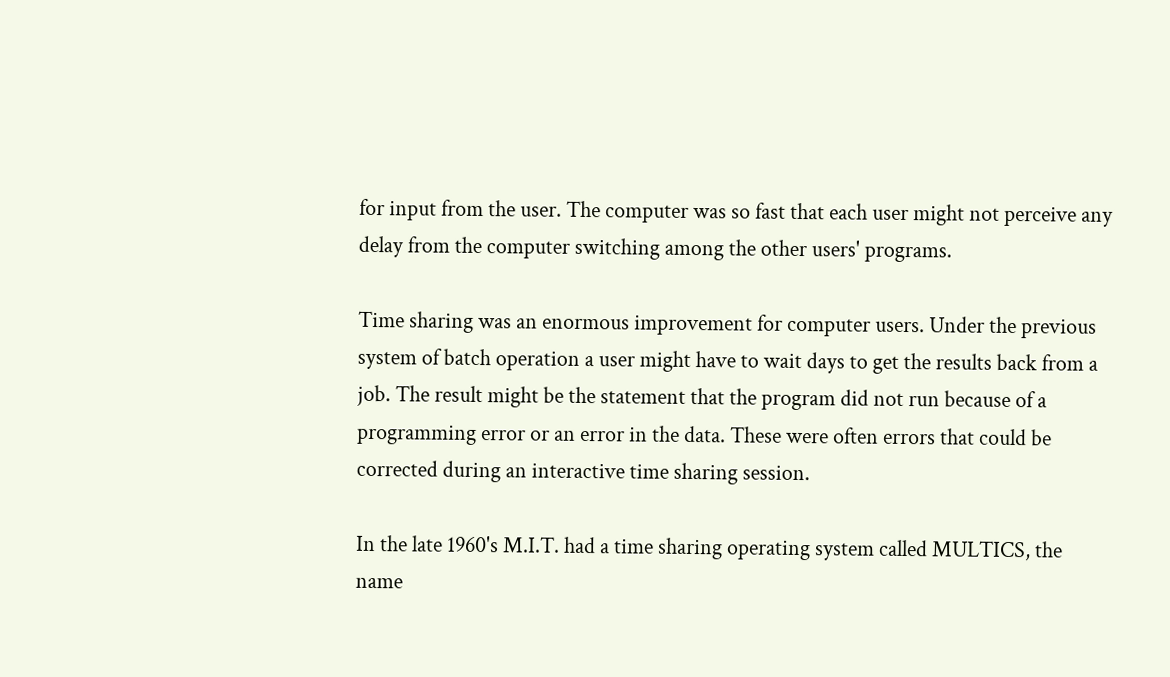for input from the user. The computer was so fast that each user might not perceive any delay from the computer switching among the other users' programs.

Time sharing was an enormous improvement for computer users. Under the previous system of batch operation a user might have to wait days to get the results back from a job. The result might be the statement that the program did not run because of a programming error or an error in the data. These were often errors that could be corrected during an interactive time sharing session.

In the late 1960's M.I.T. had a time sharing operating system called MULTICS, the name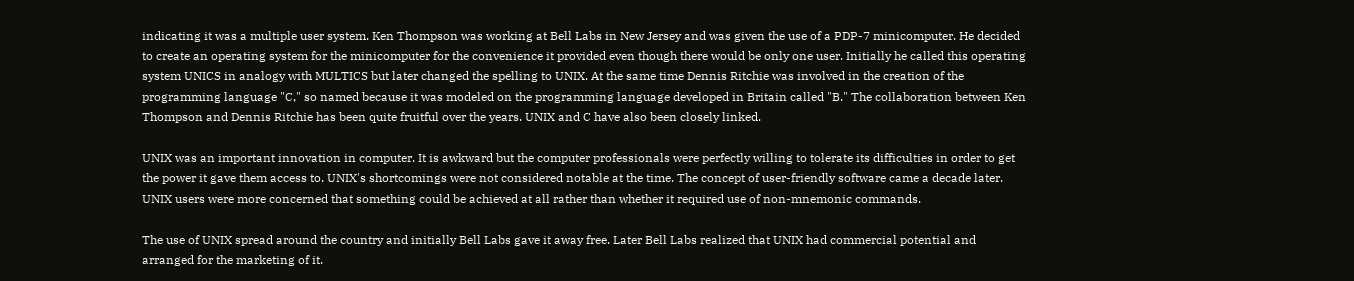indicating it was a multiple user system. Ken Thompson was working at Bell Labs in New Jersey and was given the use of a PDP-7 minicomputer. He decided to create an operating system for the minicomputer for the convenience it provided even though there would be only one user. Initially he called this operating system UNICS in analogy with MULTICS but later changed the spelling to UNIX. At the same time Dennis Ritchie was involved in the creation of the programming language "C," so named because it was modeled on the programming language developed in Britain called "B." The collaboration between Ken Thompson and Dennis Ritchie has been quite fruitful over the years. UNIX and C have also been closely linked.

UNIX was an important innovation in computer. It is awkward but the computer professionals were perfectly willing to tolerate its difficulties in order to get the power it gave them access to. UNIX's shortcomings were not considered notable at the time. The concept of user-friendly software came a decade later. UNIX users were more concerned that something could be achieved at all rather than whether it required use of non-mnemonic commands.

The use of UNIX spread around the country and initially Bell Labs gave it away free. Later Bell Labs realized that UNIX had commercial potential and arranged for the marketing of it.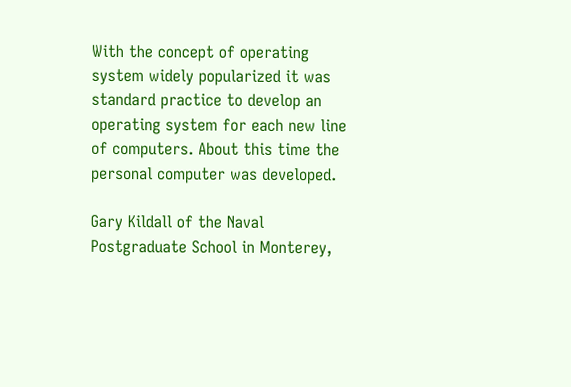With the concept of operating system widely popularized it was standard practice to develop an operating system for each new line of computers. About this time the personal computer was developed.

Gary Kildall of the Naval Postgraduate School in Monterey,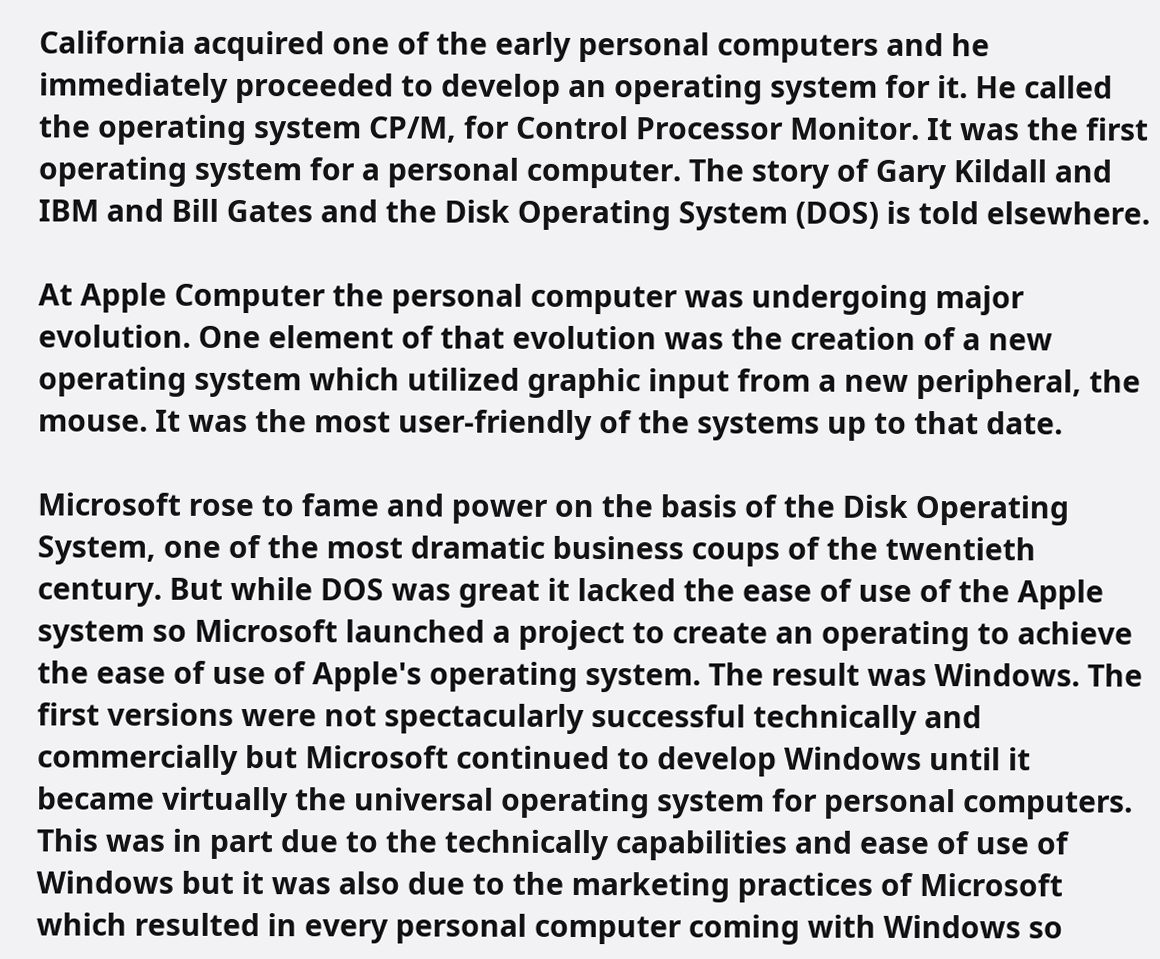California acquired one of the early personal computers and he immediately proceeded to develop an operating system for it. He called the operating system CP/M, for Control Processor Monitor. It was the first operating system for a personal computer. The story of Gary Kildall and IBM and Bill Gates and the Disk Operating System (DOS) is told elsewhere.

At Apple Computer the personal computer was undergoing major evolution. One element of that evolution was the creation of a new operating system which utilized graphic input from a new peripheral, the mouse. It was the most user-friendly of the systems up to that date.

Microsoft rose to fame and power on the basis of the Disk Operating System, one of the most dramatic business coups of the twentieth century. But while DOS was great it lacked the ease of use of the Apple system so Microsoft launched a project to create an operating to achieve the ease of use of Apple's operating system. The result was Windows. The first versions were not spectacularly successful technically and commercially but Microsoft continued to develop Windows until it became virtually the universal operating system for personal computers. This was in part due to the technically capabilities and ease of use of Windows but it was also due to the marketing practices of Microsoft which resulted in every personal computer coming with Windows so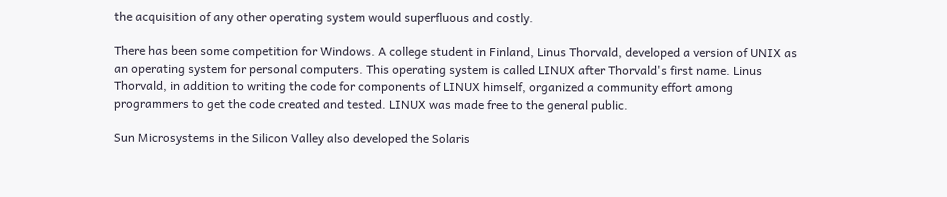the acquisition of any other operating system would superfluous and costly.

There has been some competition for Windows. A college student in Finland, Linus Thorvald, developed a version of UNIX as an operating system for personal computers. This operating system is called LINUX after Thorvald's first name. Linus Thorvald, in addition to writing the code for components of LINUX himself, organized a community effort among programmers to get the code created and tested. LINUX was made free to the general public.

Sun Microsystems in the Silicon Valley also developed the Solaris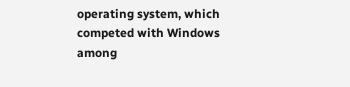operating system, which competed with Windows among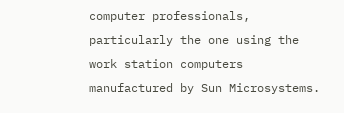computer professionals, particularly the one using the work station computers manufactured by Sun Microsystems.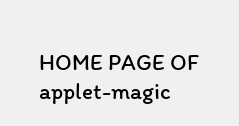HOME PAGE OF applet-magic